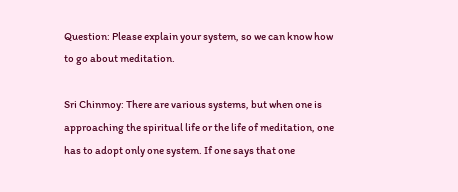Question: Please explain your system, so we can know how to go about meditation.

Sri Chinmoy: There are various systems, but when one is approaching the spiritual life or the life of meditation, one has to adopt only one system. If one says that one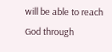will be able to reach God through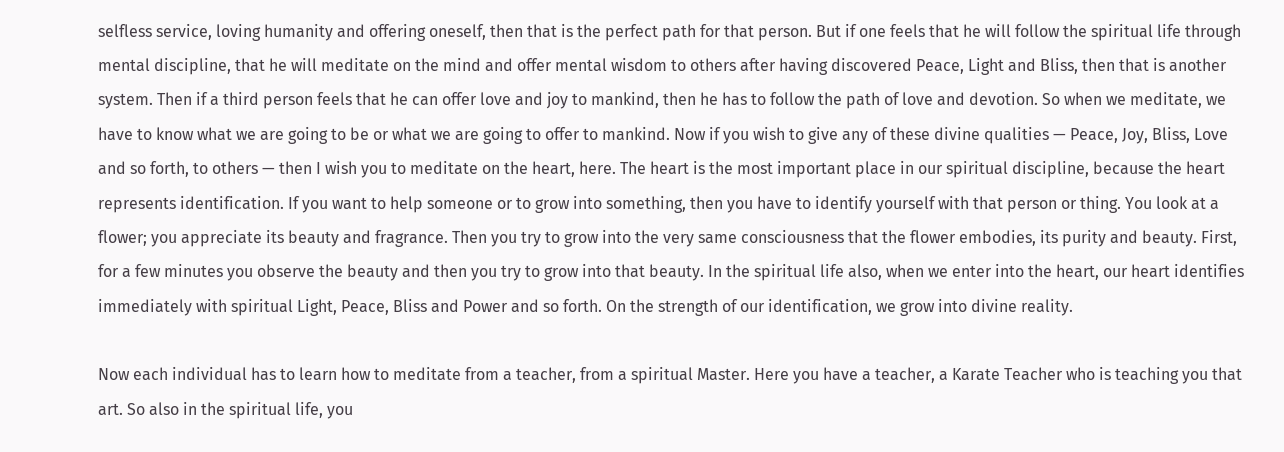selfless service, loving humanity and offering oneself, then that is the perfect path for that person. But if one feels that he will follow the spiritual life through mental discipline, that he will meditate on the mind and offer mental wisdom to others after having discovered Peace, Light and Bliss, then that is another system. Then if a third person feels that he can offer love and joy to mankind, then he has to follow the path of love and devotion. So when we meditate, we have to know what we are going to be or what we are going to offer to mankind. Now if you wish to give any of these divine qualities — Peace, Joy, Bliss, Love and so forth, to others — then I wish you to meditate on the heart, here. The heart is the most important place in our spiritual discipline, because the heart represents identification. If you want to help someone or to grow into something, then you have to identify yourself with that person or thing. You look at a flower; you appreciate its beauty and fragrance. Then you try to grow into the very same consciousness that the flower embodies, its purity and beauty. First, for a few minutes you observe the beauty and then you try to grow into that beauty. In the spiritual life also, when we enter into the heart, our heart identifies immediately with spiritual Light, Peace, Bliss and Power and so forth. On the strength of our identification, we grow into divine reality.

Now each individual has to learn how to meditate from a teacher, from a spiritual Master. Here you have a teacher, a Karate Teacher who is teaching you that art. So also in the spiritual life, you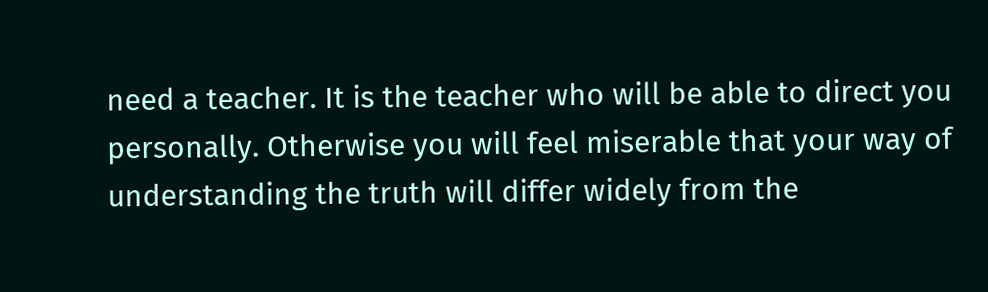need a teacher. It is the teacher who will be able to direct you personally. Otherwise you will feel miserable that your way of understanding the truth will differ widely from the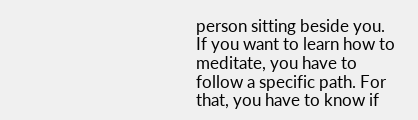person sitting beside you. If you want to learn how to meditate, you have to follow a specific path. For that, you have to know if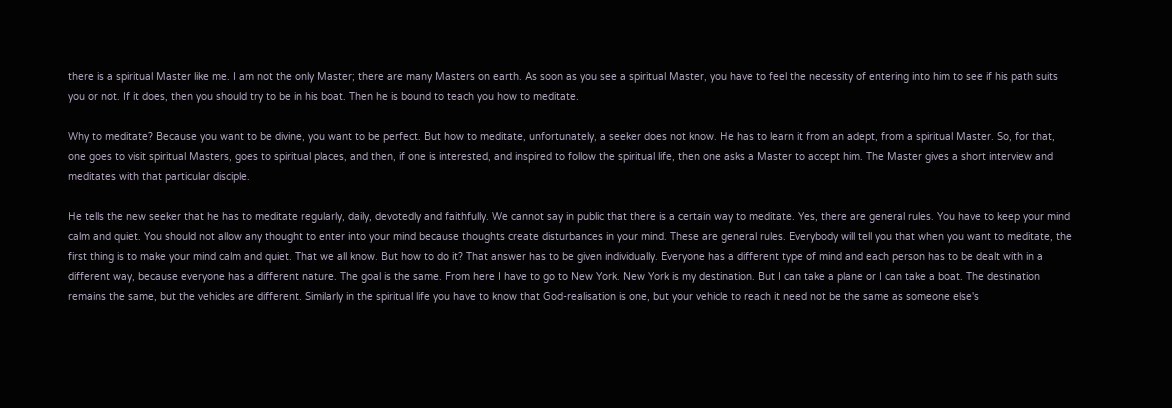there is a spiritual Master like me. I am not the only Master; there are many Masters on earth. As soon as you see a spiritual Master, you have to feel the necessity of entering into him to see if his path suits you or not. If it does, then you should try to be in his boat. Then he is bound to teach you how to meditate.

Why to meditate? Because you want to be divine, you want to be perfect. But how to meditate, unfortunately, a seeker does not know. He has to learn it from an adept, from a spiritual Master. So, for that, one goes to visit spiritual Masters, goes to spiritual places, and then, if one is interested, and inspired to follow the spiritual life, then one asks a Master to accept him. The Master gives a short interview and meditates with that particular disciple.

He tells the new seeker that he has to meditate regularly, daily, devotedly and faithfully. We cannot say in public that there is a certain way to meditate. Yes, there are general rules. You have to keep your mind calm and quiet. You should not allow any thought to enter into your mind because thoughts create disturbances in your mind. These are general rules. Everybody will tell you that when you want to meditate, the first thing is to make your mind calm and quiet. That we all know. But how to do it? That answer has to be given individually. Everyone has a different type of mind and each person has to be dealt with in a different way, because everyone has a different nature. The goal is the same. From here I have to go to New York. New York is my destination. But I can take a plane or I can take a boat. The destination remains the same, but the vehicles are different. Similarly in the spiritual life you have to know that God-realisation is one, but your vehicle to reach it need not be the same as someone else's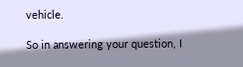vehicle.

So in answering your question, I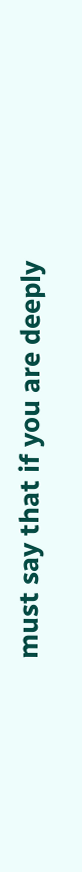must say that if you are deeply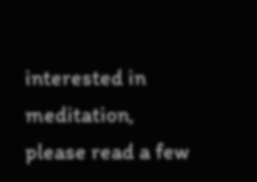interested in meditation, please read a few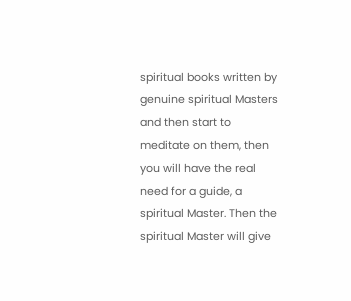spiritual books written by genuine spiritual Masters and then start to meditate on them, then you will have the real need for a guide, a spiritual Master. Then the spiritual Master will give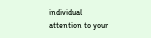individual attention to your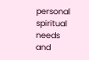personal spiritual needs and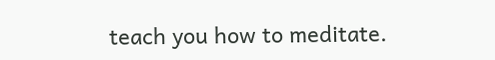teach you how to meditate.